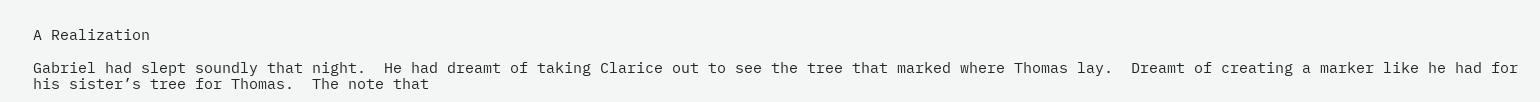A Realization

Gabriel had slept soundly that night.  He had dreamt of taking Clarice out to see the tree that marked where Thomas lay.  Dreamt of creating a marker like he had for his sister’s tree for Thomas.  The note that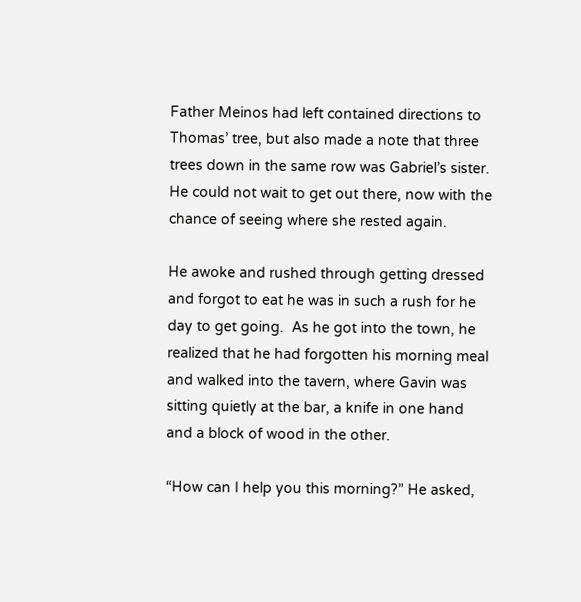Father Meinos had left contained directions to Thomas’ tree, but also made a note that three trees down in the same row was Gabriel’s sister.  He could not wait to get out there, now with the chance of seeing where she rested again.

He awoke and rushed through getting dressed and forgot to eat he was in such a rush for he day to get going.  As he got into the town, he realized that he had forgotten his morning meal and walked into the tavern, where Gavin was sitting quietly at the bar, a knife in one hand and a block of wood in the other.

“How can I help you this morning?” He asked,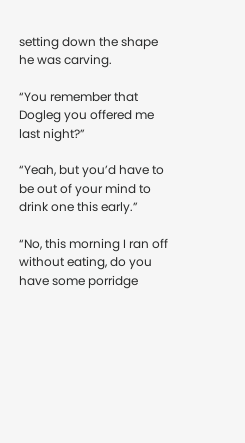setting down the shape he was carving.

“You remember that Dogleg you offered me last night?”

“Yeah, but you’d have to be out of your mind to drink one this early.”

“No, this morning I ran off without eating, do you have some porridge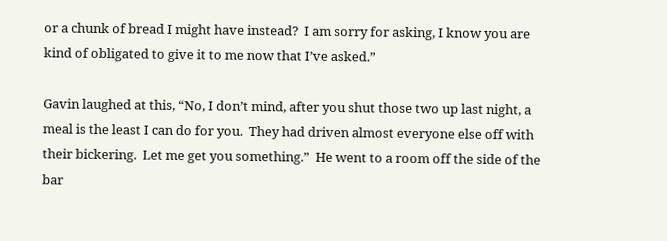or a chunk of bread I might have instead?  I am sorry for asking, I know you are kind of obligated to give it to me now that I’ve asked.”

Gavin laughed at this, “No, I don’t mind, after you shut those two up last night, a meal is the least I can do for you.  They had driven almost everyone else off with their bickering.  Let me get you something.”  He went to a room off the side of the bar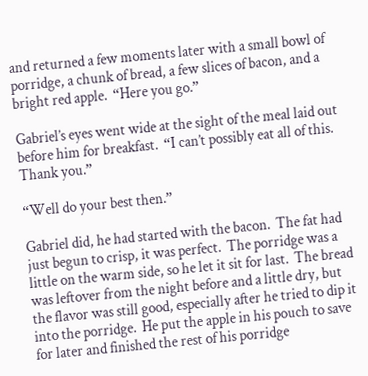and returned a few moments later with a small bowl of porridge, a chunk of bread, a few slices of bacon, and a bright red apple.  “Here you go.”

Gabriel’s eyes went wide at the sight of the meal laid out before him for breakfast.  “I can’t possibly eat all of this.  Thank you.”

“Well do your best then.”

Gabriel did, he had started with the bacon.  The fat had just begun to crisp, it was perfect.  The porridge was a little on the warm side, so he let it sit for last.  The bread was leftover from the night before and a little dry, but the flavor was still good, especially after he tried to dip it into the porridge.  He put the apple in his pouch to save for later and finished the rest of his porridge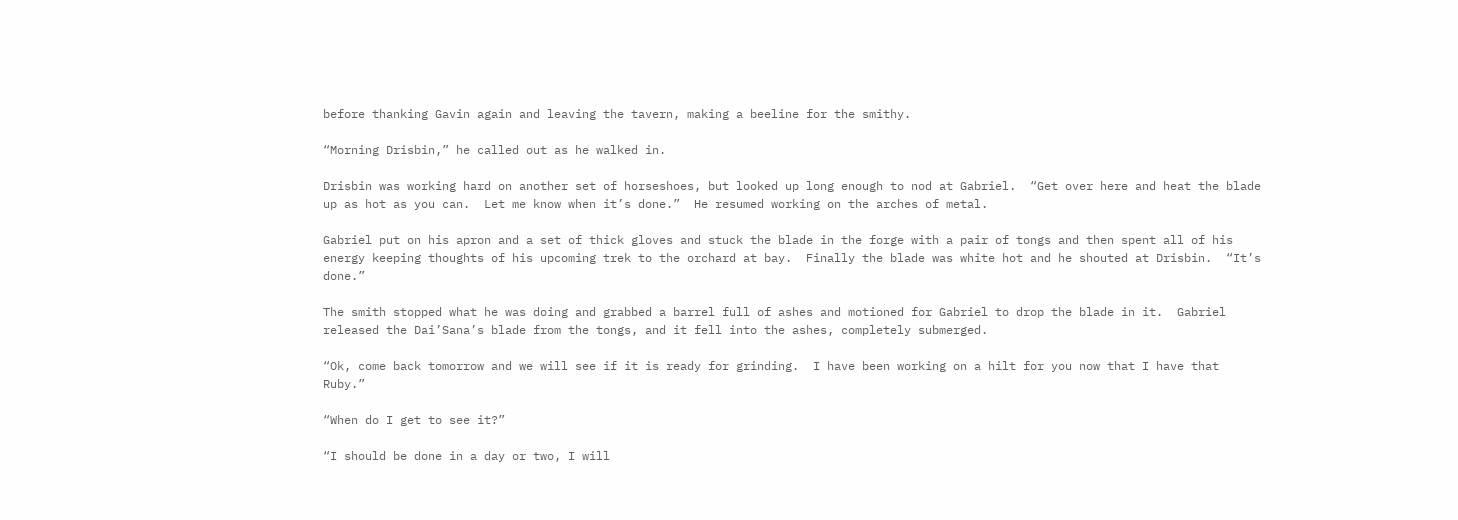before thanking Gavin again and leaving the tavern, making a beeline for the smithy.

“Morning Drisbin,” he called out as he walked in.

Drisbin was working hard on another set of horseshoes, but looked up long enough to nod at Gabriel.  “Get over here and heat the blade up as hot as you can.  Let me know when it’s done.”  He resumed working on the arches of metal.

Gabriel put on his apron and a set of thick gloves and stuck the blade in the forge with a pair of tongs and then spent all of his energy keeping thoughts of his upcoming trek to the orchard at bay.  Finally the blade was white hot and he shouted at Drisbin.  “It’s done.”

The smith stopped what he was doing and grabbed a barrel full of ashes and motioned for Gabriel to drop the blade in it.  Gabriel released the Dai’Sana’s blade from the tongs, and it fell into the ashes, completely submerged.

“Ok, come back tomorrow and we will see if it is ready for grinding.  I have been working on a hilt for you now that I have that Ruby.”

“When do I get to see it?”

“I should be done in a day or two, I will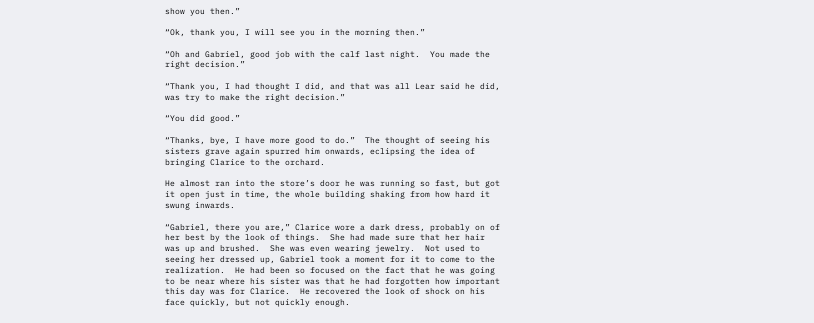show you then.”

“Ok, thank you, I will see you in the morning then.”

“Oh and Gabriel, good job with the calf last night.  You made the right decision.”

“Thank you, I had thought I did, and that was all Lear said he did, was try to make the right decision.”

“You did good.”

“Thanks, bye, I have more good to do.”  The thought of seeing his sisters grave again spurred him onwards, eclipsing the idea of bringing Clarice to the orchard.

He almost ran into the store’s door he was running so fast, but got it open just in time, the whole building shaking from how hard it swung inwards.

“Gabriel, there you are,” Clarice wore a dark dress, probably on of her best by the look of things.  She had made sure that her hair was up and brushed.  She was even wearing jewelry.  Not used to seeing her dressed up, Gabriel took a moment for it to come to the realization.  He had been so focused on the fact that he was going to be near where his sister was that he had forgotten how important this day was for Clarice.  He recovered the look of shock on his face quickly, but not quickly enough.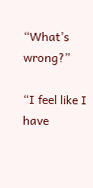“What’s wrong?”

“I feel like I have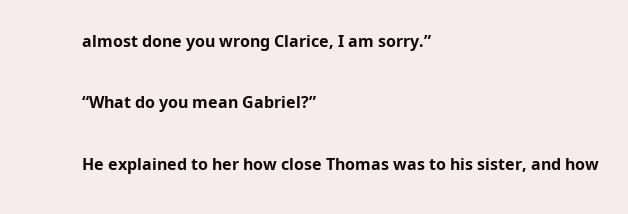almost done you wrong Clarice, I am sorry.”

“What do you mean Gabriel?”

He explained to her how close Thomas was to his sister, and how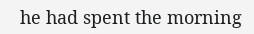he had spent the morning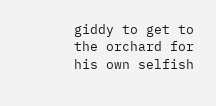giddy to get to the orchard for his own selfish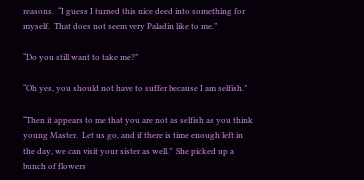reasons.  “I guess I turned this nice deed into something for myself.  That does not seem very Paladin like to me.”

“Do you still want to take me?”

“Oh yes, you should not have to suffer because I am selfish.”

“Then it appears to me that you are not as selfish as you think young Master.  Let us go, and if there is time enough left in the day, we can visit your sister as well.”  She picked up a bunch of flowers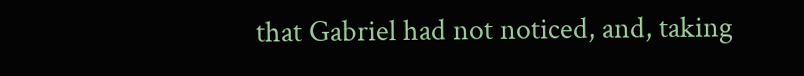that Gabriel had not noticed, and, taking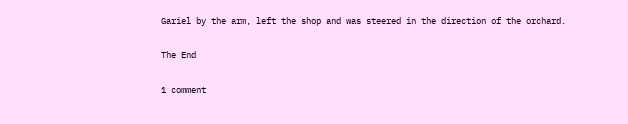Gariel by the arm, left the shop and was steered in the direction of the orchard.

The End

1 comment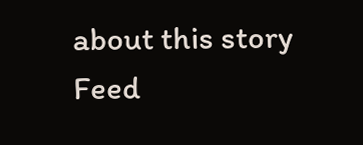about this story Feed